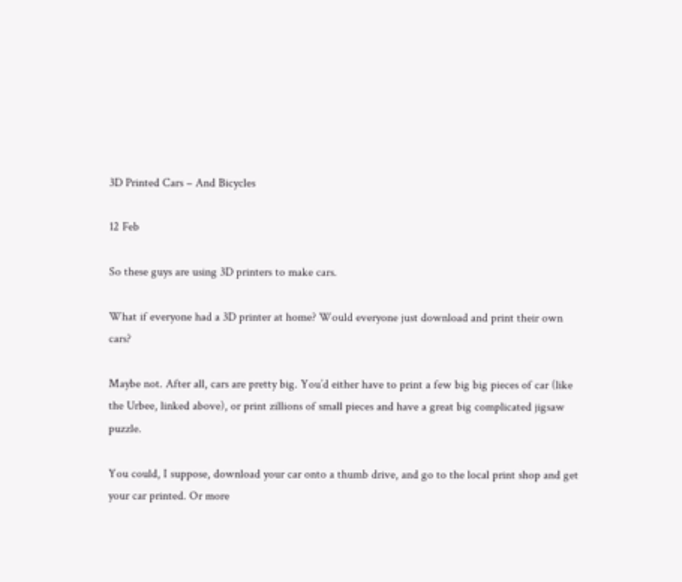3D Printed Cars – And Bicycles

12 Feb

So these guys are using 3D printers to make cars.

What if everyone had a 3D printer at home? Would everyone just download and print their own cars?

Maybe not. After all, cars are pretty big. You’d either have to print a few big big pieces of car (like the Urbee, linked above), or print zillions of small pieces and have a great big complicated jigsaw puzzle.

You could, I suppose, download your car onto a thumb drive, and go to the local print shop and get your car printed. Or more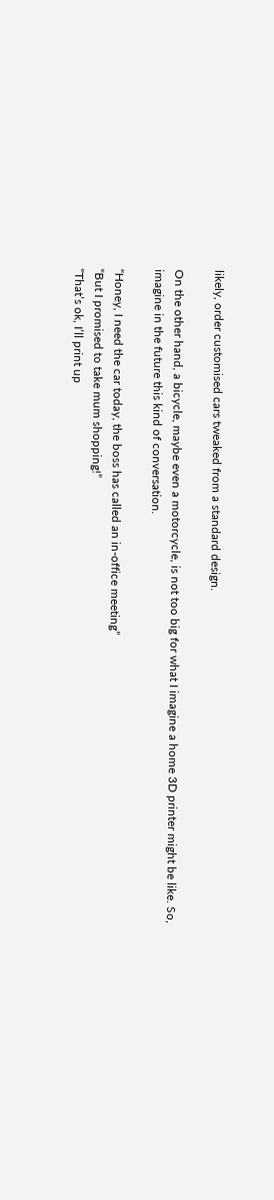likely, order customised cars tweaked from a standard design.

On the other hand, a bicycle, maybe even a motorcycle, is not too big for what I imagine a home 3D printer might be like. So, imagine in the future this kind of conversation.

“Honey, I need the car today, the boss has called an in-office meeting”
“But I promised to take mum shopping!”
“That’s ok, I’ll print up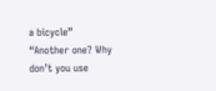a bicycle”
“Another one? Why don’t you use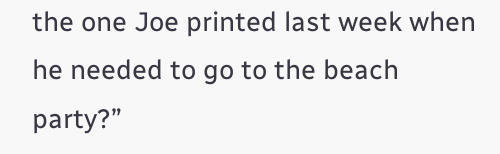the one Joe printed last week when he needed to go to the beach party?”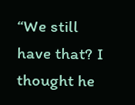“We still have that? I thought he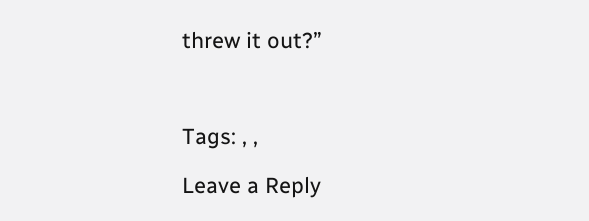threw it out?”



Tags: , ,

Leave a Reply